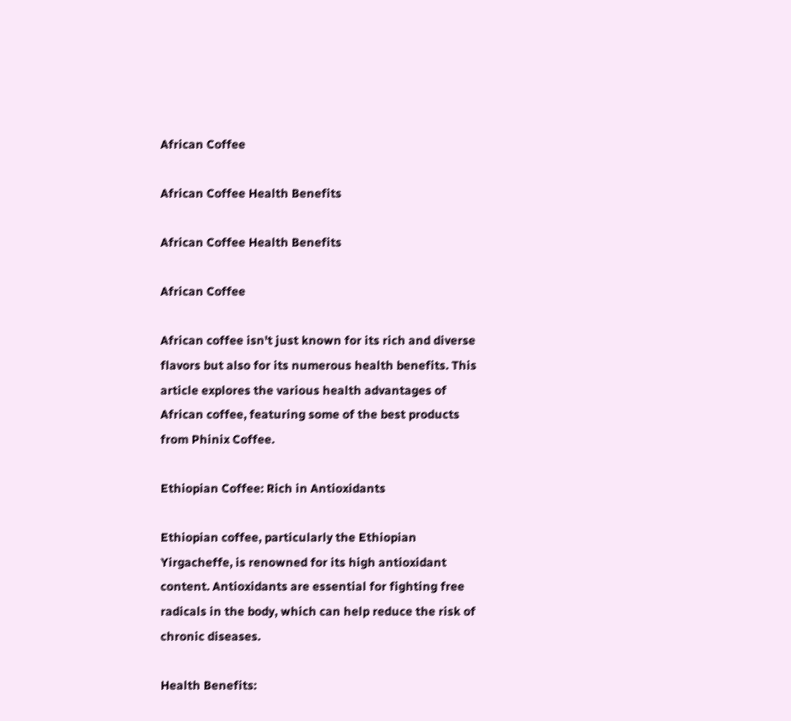African Coffee

African Coffee Health Benefits

African Coffee Health Benefits

African Coffee

African coffee isn't just known for its rich and diverse flavors but also for its numerous health benefits. This article explores the various health advantages of African coffee, featuring some of the best products from Phinix Coffee.

Ethiopian Coffee: Rich in Antioxidants

Ethiopian coffee, particularly the Ethiopian Yirgacheffe, is renowned for its high antioxidant content. Antioxidants are essential for fighting free radicals in the body, which can help reduce the risk of chronic diseases.

Health Benefits: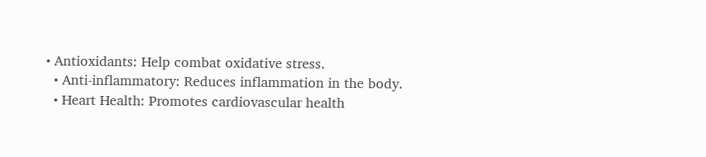• Antioxidants: Help combat oxidative stress.
  • Anti-inflammatory: Reduces inflammation in the body.
  • Heart Health: Promotes cardiovascular health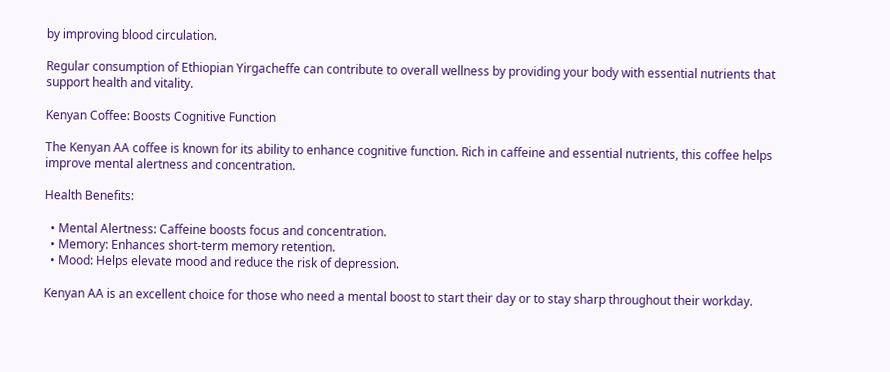by improving blood circulation.

Regular consumption of Ethiopian Yirgacheffe can contribute to overall wellness by providing your body with essential nutrients that support health and vitality.

Kenyan Coffee: Boosts Cognitive Function

The Kenyan AA coffee is known for its ability to enhance cognitive function. Rich in caffeine and essential nutrients, this coffee helps improve mental alertness and concentration.

Health Benefits:

  • Mental Alertness: Caffeine boosts focus and concentration.
  • Memory: Enhances short-term memory retention.
  • Mood: Helps elevate mood and reduce the risk of depression.

Kenyan AA is an excellent choice for those who need a mental boost to start their day or to stay sharp throughout their workday.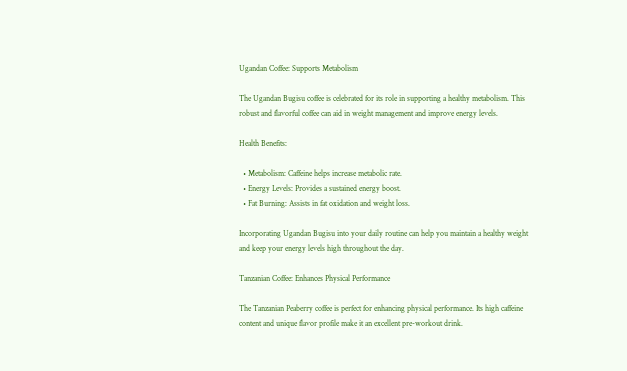Ugandan Coffee: Supports Metabolism

The Ugandan Bugisu coffee is celebrated for its role in supporting a healthy metabolism. This robust and flavorful coffee can aid in weight management and improve energy levels.

Health Benefits:

  • Metabolism: Caffeine helps increase metabolic rate.
  • Energy Levels: Provides a sustained energy boost.
  • Fat Burning: Assists in fat oxidation and weight loss.

Incorporating Ugandan Bugisu into your daily routine can help you maintain a healthy weight and keep your energy levels high throughout the day.

Tanzanian Coffee: Enhances Physical Performance

The Tanzanian Peaberry coffee is perfect for enhancing physical performance. Its high caffeine content and unique flavor profile make it an excellent pre-workout drink.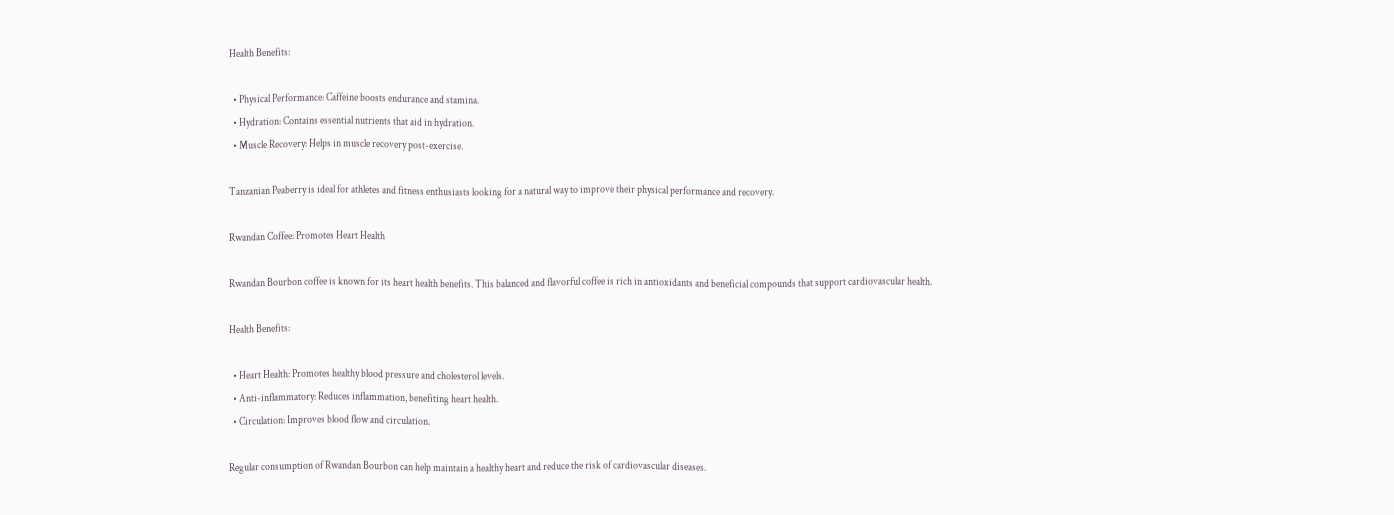Health Benefits:

  • Physical Performance: Caffeine boosts endurance and stamina.
  • Hydration: Contains essential nutrients that aid in hydration.
  • Muscle Recovery: Helps in muscle recovery post-exercise.

Tanzanian Peaberry is ideal for athletes and fitness enthusiasts looking for a natural way to improve their physical performance and recovery.

Rwandan Coffee: Promotes Heart Health

Rwandan Bourbon coffee is known for its heart health benefits. This balanced and flavorful coffee is rich in antioxidants and beneficial compounds that support cardiovascular health.

Health Benefits:

  • Heart Health: Promotes healthy blood pressure and cholesterol levels.
  • Anti-inflammatory: Reduces inflammation, benefiting heart health.
  • Circulation: Improves blood flow and circulation.

Regular consumption of Rwandan Bourbon can help maintain a healthy heart and reduce the risk of cardiovascular diseases.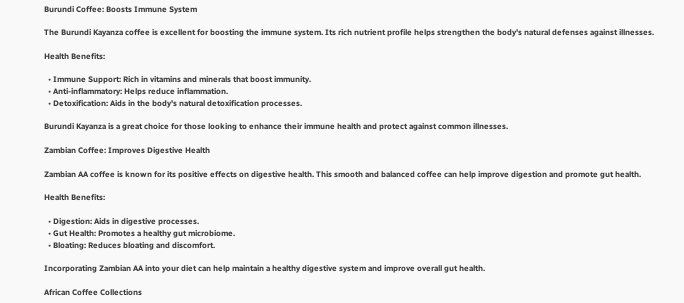Burundi Coffee: Boosts Immune System

The Burundi Kayanza coffee is excellent for boosting the immune system. Its rich nutrient profile helps strengthen the body's natural defenses against illnesses.

Health Benefits:

  • Immune Support: Rich in vitamins and minerals that boost immunity.
  • Anti-inflammatory: Helps reduce inflammation.
  • Detoxification: Aids in the body's natural detoxification processes.

Burundi Kayanza is a great choice for those looking to enhance their immune health and protect against common illnesses.

Zambian Coffee: Improves Digestive Health

Zambian AA coffee is known for its positive effects on digestive health. This smooth and balanced coffee can help improve digestion and promote gut health.

Health Benefits:

  • Digestion: Aids in digestive processes.
  • Gut Health: Promotes a healthy gut microbiome.
  • Bloating: Reduces bloating and discomfort.

Incorporating Zambian AA into your diet can help maintain a healthy digestive system and improve overall gut health.

African Coffee Collections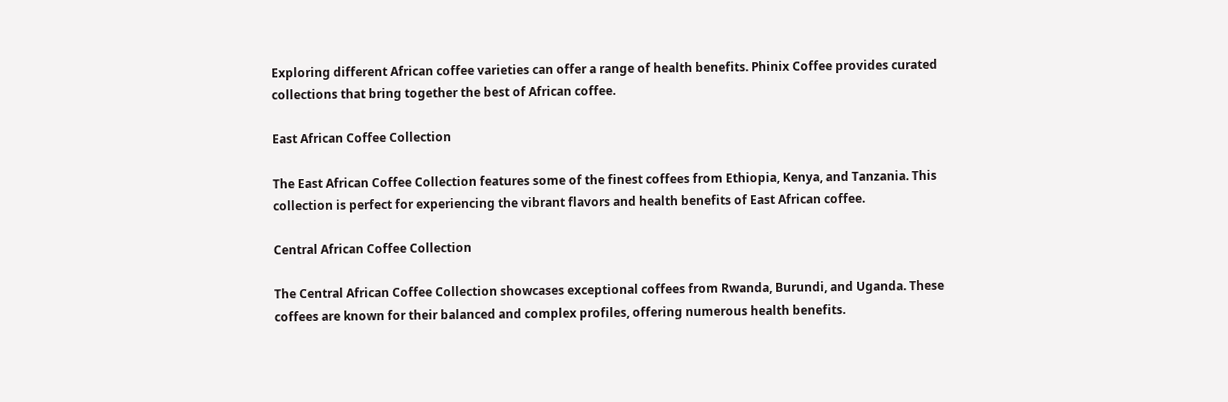Exploring different African coffee varieties can offer a range of health benefits. Phinix Coffee provides curated collections that bring together the best of African coffee.

East African Coffee Collection

The East African Coffee Collection features some of the finest coffees from Ethiopia, Kenya, and Tanzania. This collection is perfect for experiencing the vibrant flavors and health benefits of East African coffee.

Central African Coffee Collection

The Central African Coffee Collection showcases exceptional coffees from Rwanda, Burundi, and Uganda. These coffees are known for their balanced and complex profiles, offering numerous health benefits.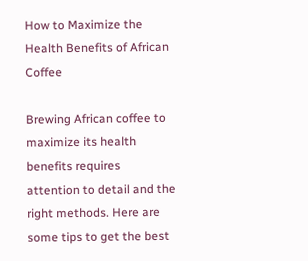How to Maximize the Health Benefits of African Coffee

Brewing African coffee to maximize its health benefits requires attention to detail and the right methods. Here are some tips to get the best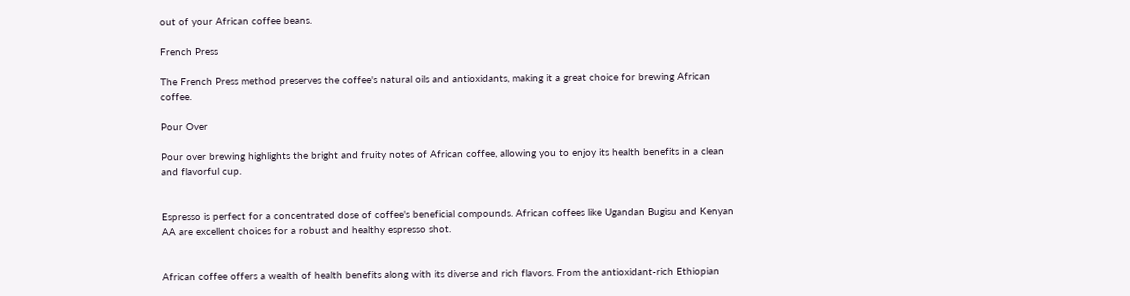out of your African coffee beans.

French Press

The French Press method preserves the coffee's natural oils and antioxidants, making it a great choice for brewing African coffee.

Pour Over

Pour over brewing highlights the bright and fruity notes of African coffee, allowing you to enjoy its health benefits in a clean and flavorful cup.


Espresso is perfect for a concentrated dose of coffee's beneficial compounds. African coffees like Ugandan Bugisu and Kenyan AA are excellent choices for a robust and healthy espresso shot.


African coffee offers a wealth of health benefits along with its diverse and rich flavors. From the antioxidant-rich Ethiopian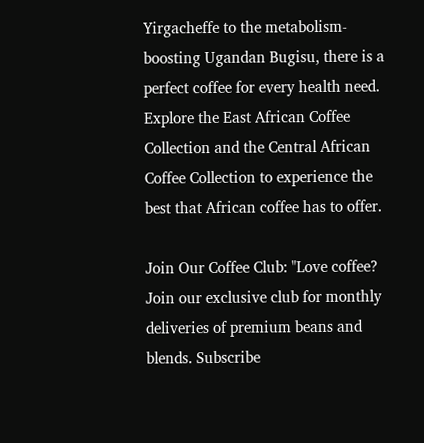Yirgacheffe to the metabolism-boosting Ugandan Bugisu, there is a perfect coffee for every health need. Explore the East African Coffee Collection and the Central African Coffee Collection to experience the best that African coffee has to offer.

Join Our Coffee Club: "Love coffee? Join our exclusive club for monthly deliveries of premium beans and blends. Subscribe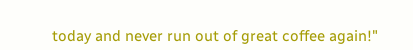today and never run out of great coffee again!"